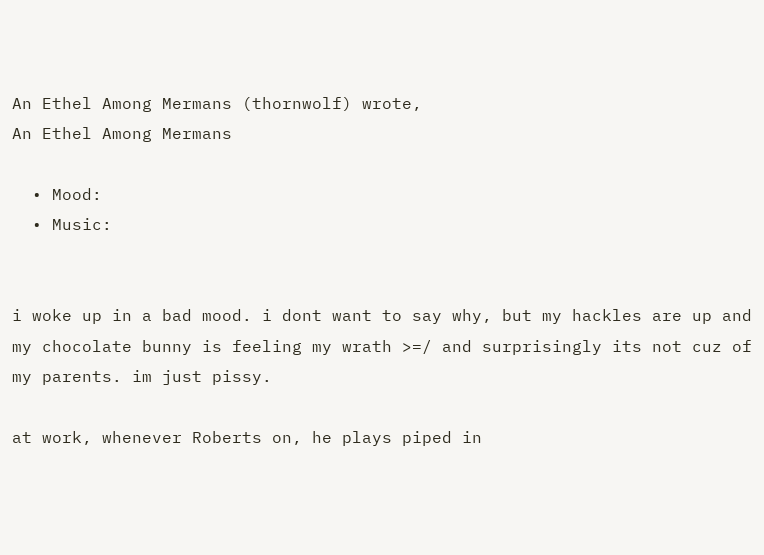An Ethel Among Mermans (thornwolf) wrote,
An Ethel Among Mermans

  • Mood:
  • Music:


i woke up in a bad mood. i dont want to say why, but my hackles are up and my chocolate bunny is feeling my wrath >=/ and surprisingly its not cuz of my parents. im just pissy.

at work, whenever Roberts on, he plays piped in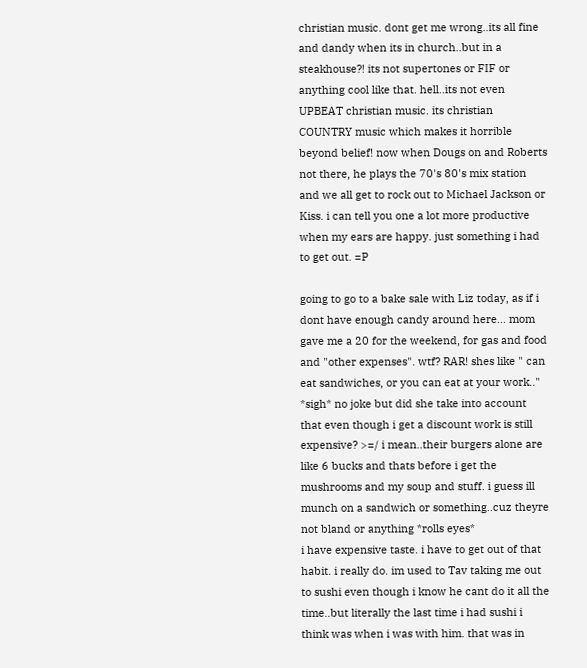christian music. dont get me wrong..its all fine and dandy when its in church..but in a steakhouse?! its not supertones or FIF or anything cool like that. hell..its not even UPBEAT christian music. its christian COUNTRY music which makes it horrible beyond belief! now when Dougs on and Roberts not there, he plays the 70's 80's mix station and we all get to rock out to Michael Jackson or Kiss. i can tell you one a lot more productive when my ears are happy. just something i had to get out. =P

going to go to a bake sale with Liz today, as if i dont have enough candy around here... mom gave me a 20 for the weekend, for gas and food and "other expenses". wtf? RAR! shes like " can eat sandwiches, or you can eat at your work.." *sigh* no joke but did she take into account that even though i get a discount work is still expensive? >=/ i mean..their burgers alone are like 6 bucks and thats before i get the mushrooms and my soup and stuff. i guess ill munch on a sandwich or something..cuz theyre not bland or anything *rolls eyes*
i have expensive taste. i have to get out of that habit. i really do. im used to Tav taking me out to sushi even though i know he cant do it all the time..but literally the last time i had sushi i think was when i was with him. that was in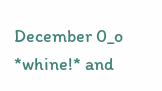December 0_o *whine!* and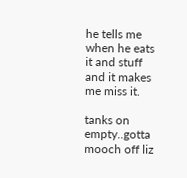he tells me when he eats it and stuff and it makes me miss it.

tanks on empty..gotta mooch off liz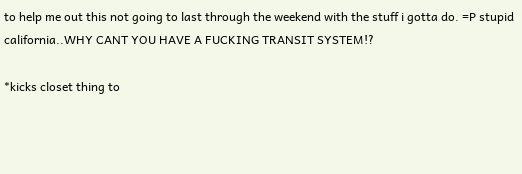to help me out this not going to last through the weekend with the stuff i gotta do. =P stupid california..WHY CANT YOU HAVE A FUCKING TRANSIT SYSTEM!?

*kicks closet thing to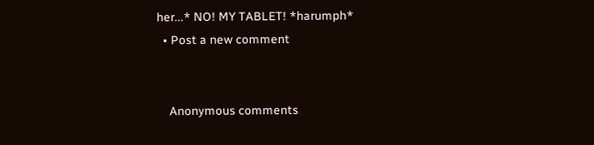her...* NO! MY TABLET! *harumph*
  • Post a new comment


    Anonymous comments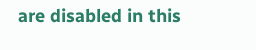are disabled in this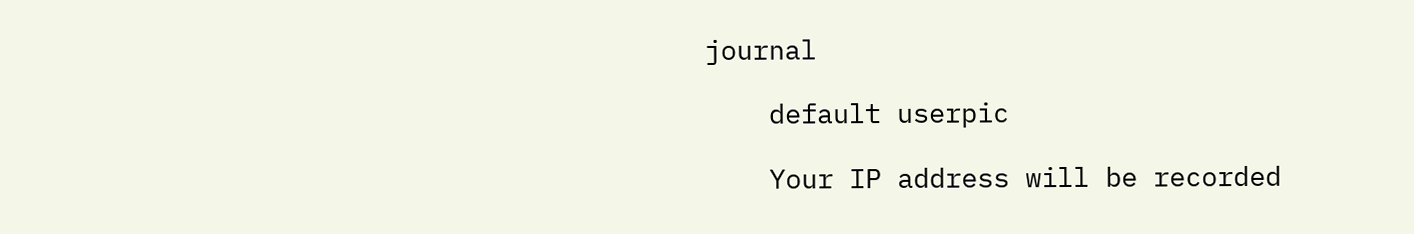journal

    default userpic

    Your IP address will be recorded